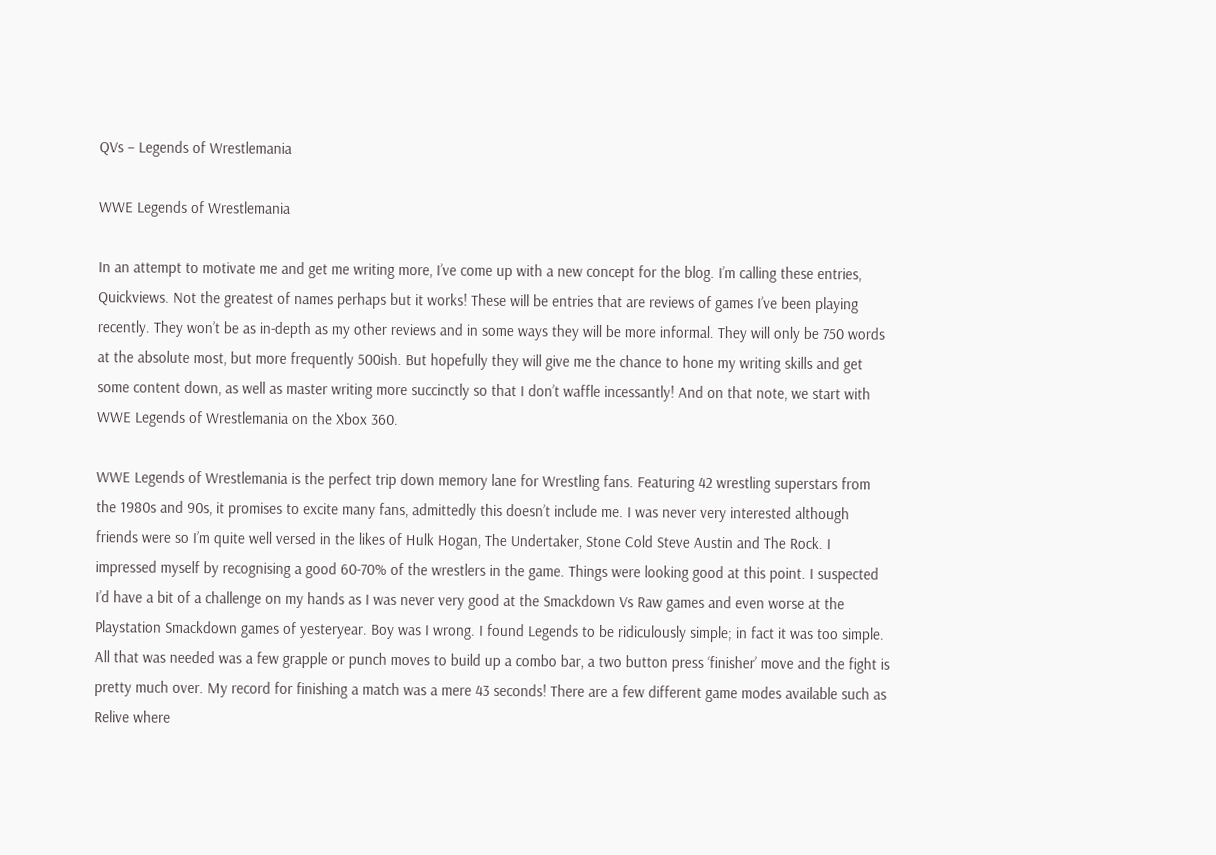QVs – Legends of Wrestlemania

WWE Legends of Wrestlemania

In an attempt to motivate me and get me writing more, I’ve come up with a new concept for the blog. I’m calling these entries, Quickviews. Not the greatest of names perhaps but it works! These will be entries that are reviews of games I’ve been playing recently. They won’t be as in-depth as my other reviews and in some ways they will be more informal. They will only be 750 words at the absolute most, but more frequently 500ish. But hopefully they will give me the chance to hone my writing skills and get some content down, as well as master writing more succinctly so that I don’t waffle incessantly! And on that note, we start with WWE Legends of Wrestlemania on the Xbox 360.

WWE Legends of Wrestlemania is the perfect trip down memory lane for Wrestling fans. Featuring 42 wrestling superstars from the 1980s and 90s, it promises to excite many fans, admittedly this doesn’t include me. I was never very interested although friends were so I’m quite well versed in the likes of Hulk Hogan, The Undertaker, Stone Cold Steve Austin and The Rock. I impressed myself by recognising a good 60-70% of the wrestlers in the game. Things were looking good at this point. I suspected I’d have a bit of a challenge on my hands as I was never very good at the Smackdown Vs Raw games and even worse at the Playstation Smackdown games of yesteryear. Boy was I wrong. I found Legends to be ridiculously simple; in fact it was too simple. All that was needed was a few grapple or punch moves to build up a combo bar, a two button press ‘finisher’ move and the fight is pretty much over. My record for finishing a match was a mere 43 seconds! There are a few different game modes available such as Relive where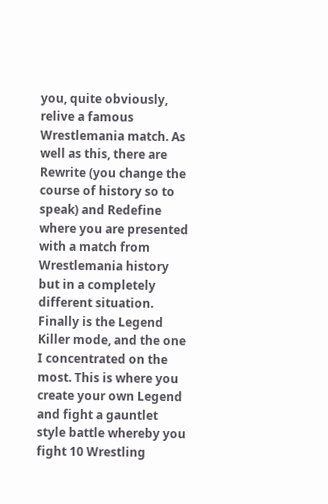you, quite obviously, relive a famous Wrestlemania match. As well as this, there are Rewrite (you change the course of history so to speak) and Redefine where you are presented with a match from Wrestlemania history but in a completely different situation. Finally is the Legend Killer mode, and the one I concentrated on the most. This is where you create your own Legend and fight a gauntlet style battle whereby you fight 10 Wrestling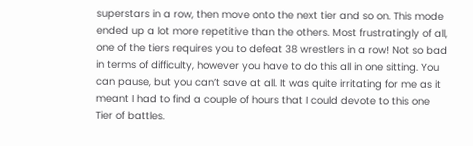superstars in a row, then move onto the next tier and so on. This mode ended up a lot more repetitive than the others. Most frustratingly of all, one of the tiers requires you to defeat 38 wrestlers in a row! Not so bad in terms of difficulty, however you have to do this all in one sitting. You can pause, but you can’t save at all. It was quite irritating for me as it meant I had to find a couple of hours that I could devote to this one Tier of battles.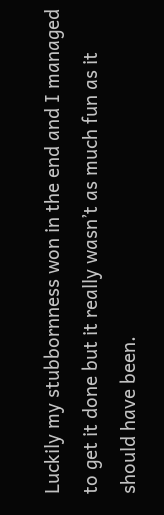Luckily my stubbornness won in the end and I managed to get it done but it really wasn’t as much fun as it should have been.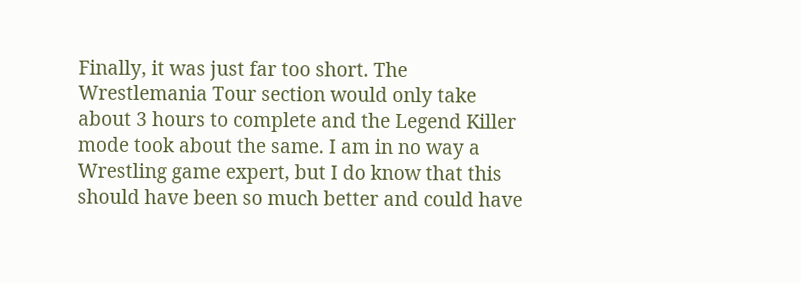Finally, it was just far too short. The Wrestlemania Tour section would only take about 3 hours to complete and the Legend Killer mode took about the same. I am in no way a Wrestling game expert, but I do know that this should have been so much better and could have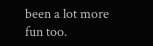been a lot more fun too.